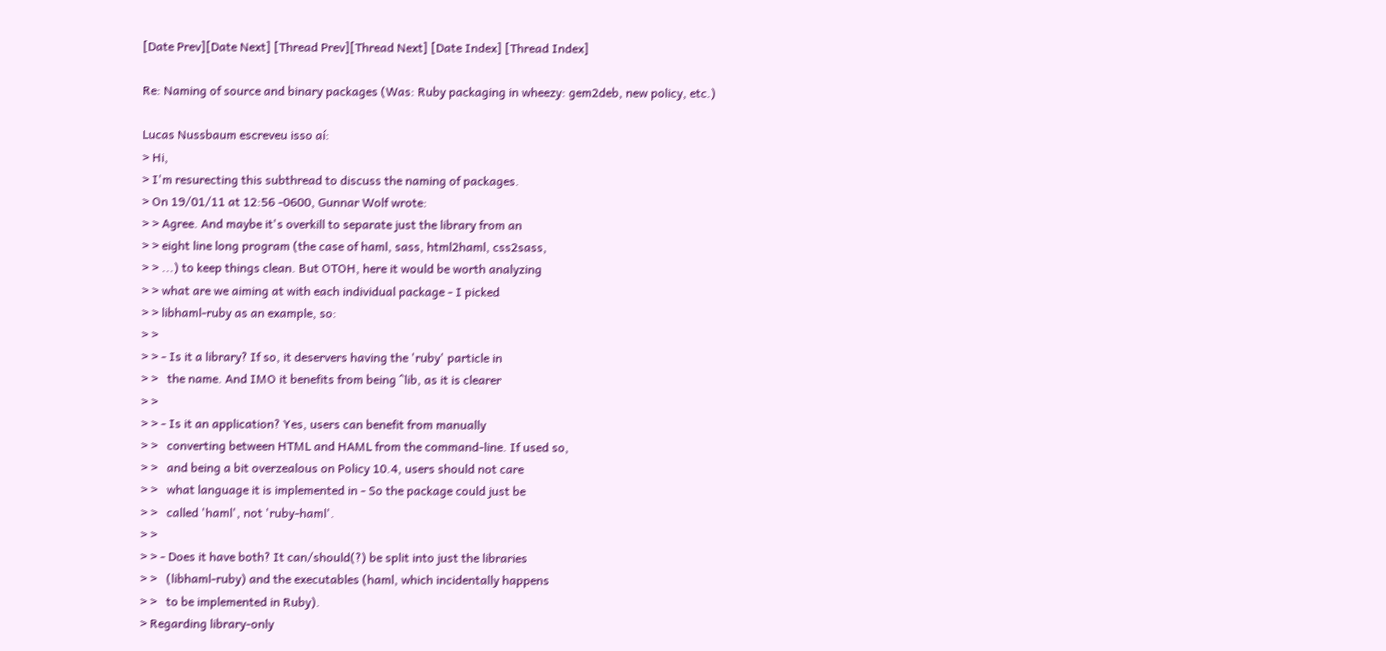[Date Prev][Date Next] [Thread Prev][Thread Next] [Date Index] [Thread Index]

Re: Naming of source and binary packages (Was: Ruby packaging in wheezy: gem2deb, new policy, etc.)

Lucas Nussbaum escreveu isso aí:
> Hi,
> I'm resurecting this subthread to discuss the naming of packages.
> On 19/01/11 at 12:56 -0600, Gunnar Wolf wrote:
> > Agree. And maybe it's overkill to separate just the library from an
> > eight line long program (the case of haml, sass, html2haml, css2sass,
> > ...) to keep things clean. But OTOH, here it would be worth analyzing
> > what are we aiming at with each individual package - I picked
> > libhaml-ruby as an example, so:
> >
> > - Is it a library? If so, it deservers having the 'ruby' particle in
> >   the name. And IMO it benefits from being ^lib, as it is clearer
> >
> > - Is it an application? Yes, users can benefit from manually
> >   converting between HTML and HAML from the command-line. If used so,
> >   and being a bit overzealous on Policy 10.4, users should not care
> >   what language it is implemented in - So the package could just be
> >   called 'haml', not 'ruby-haml'.
> >
> > - Does it have both? It can/should(?) be split into just the libraries
> >   (libhaml-ruby) and the executables (haml, which incidentally happens
> >   to be implemented in Ruby).
> Regarding library-only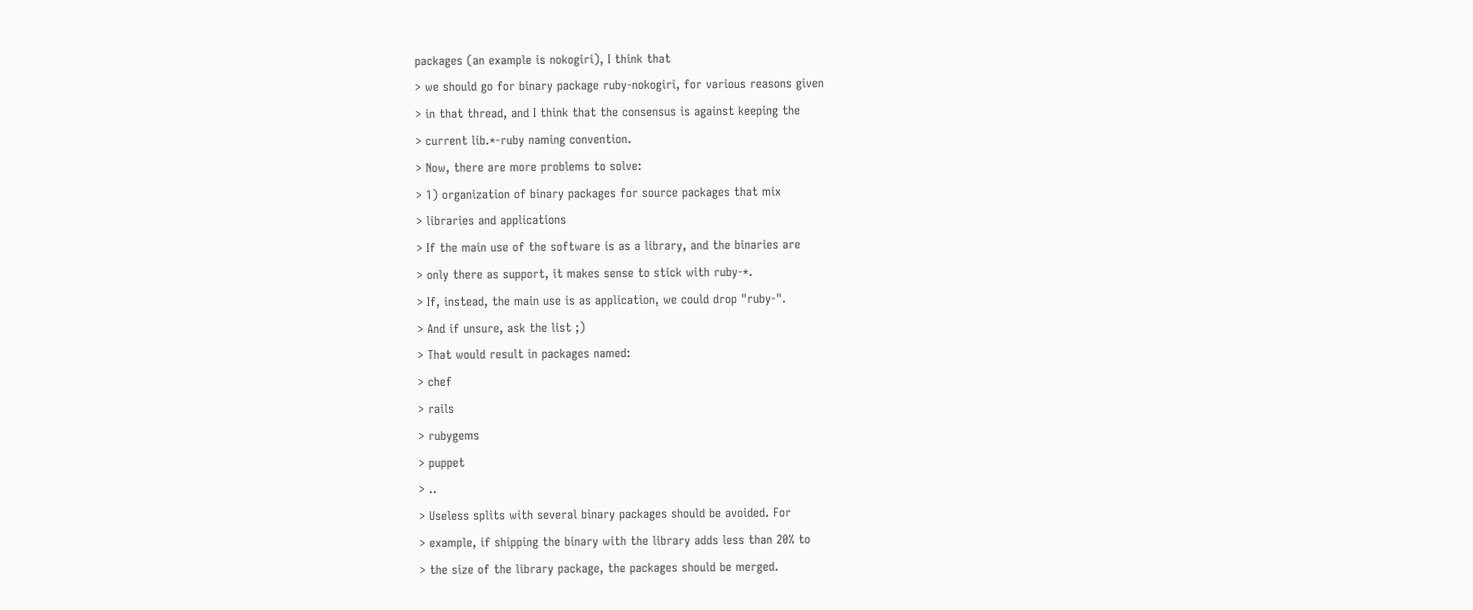packages (an example is nokogiri), I think that
> we should go for binary package ruby-nokogiri, for various reasons given
> in that thread, and I think that the consensus is against keeping the
> current lib.*-ruby naming convention.
> Now, there are more problems to solve:
> 1) organization of binary packages for source packages that mix
> libraries and applications
> If the main use of the software is as a library, and the binaries are
> only there as support, it makes sense to stick with ruby-*.
> If, instead, the main use is as application, we could drop "ruby-".
> And if unsure, ask the list ;)
> That would result in packages named:
> chef
> rails
> rubygems
> puppet
> ..
> Useless splits with several binary packages should be avoided. For
> example, if shipping the binary with the library adds less than 20% to
> the size of the library package, the packages should be merged.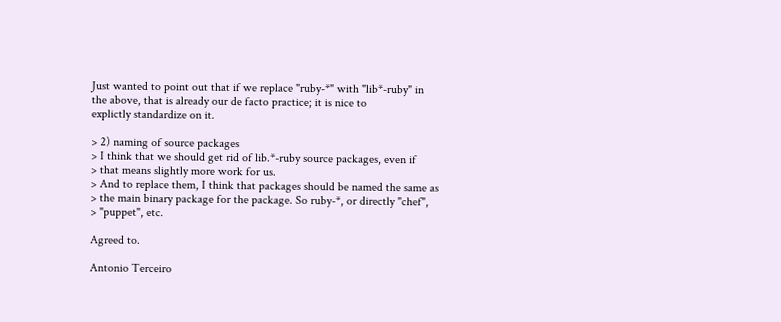Just wanted to point out that if we replace "ruby-*" with "lib*-ruby" in
the above, that is already our de facto practice; it is nice to
explictly standardize on it.

> 2) naming of source packages
> I think that we should get rid of lib.*-ruby source packages, even if
> that means slightly more work for us.
> And to replace them, I think that packages should be named the same as
> the main binary package for the package. So ruby-*, or directly "chef",
> "puppet", etc.

Agreed to.

Antonio Terceiro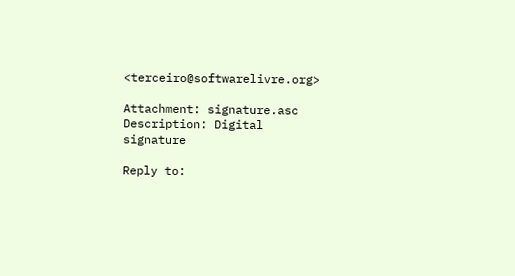<terceiro@softwarelivre.org>

Attachment: signature.asc
Description: Digital signature

Reply to: